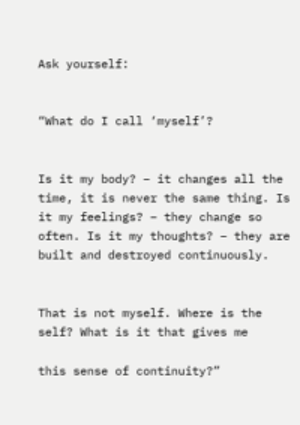Ask yourself:


“What do I call ‘myself’?


Is it my body? – it changes all the time, it is never the same thing. Is it my feelings? – they change so often. Is it my thoughts? – they are built and destroyed continuously.


That is not myself. Where is the self? What is it that gives me

this sense of continuity?”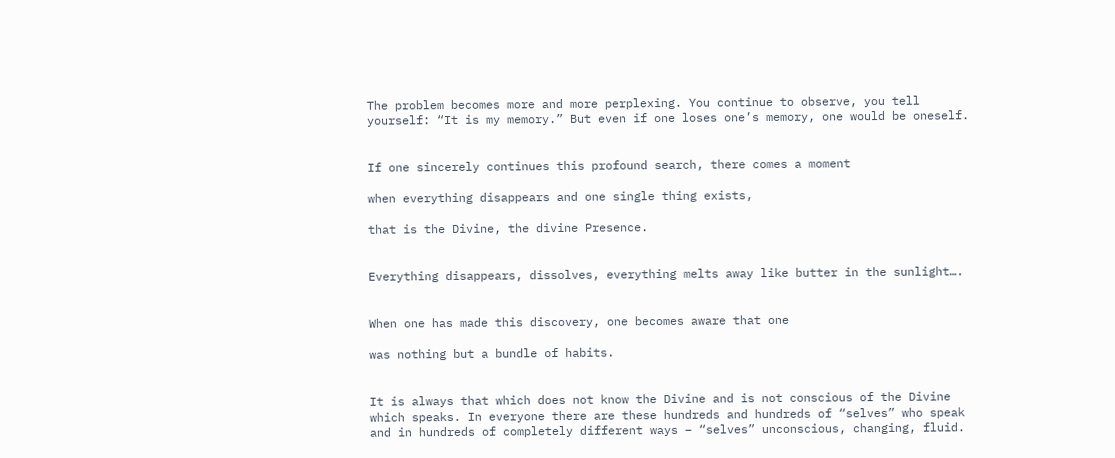The problem becomes more and more perplexing. You continue to observe, you tell yourself: “It is my memory.” But even if one loses one’s memory, one would be oneself.


If one sincerely continues this profound search, there comes a moment

when everything disappears and one single thing exists,

that is the Divine, the divine Presence.


Everything disappears, dissolves, everything melts away like butter in the sunlight….


When one has made this discovery, one becomes aware that one

was nothing but a bundle of habits.


It is always that which does not know the Divine and is not conscious of the Divine which speaks. In everyone there are these hundreds and hundreds of “selves” who speak and in hundreds of completely different ways – “selves” unconscious, changing, fluid.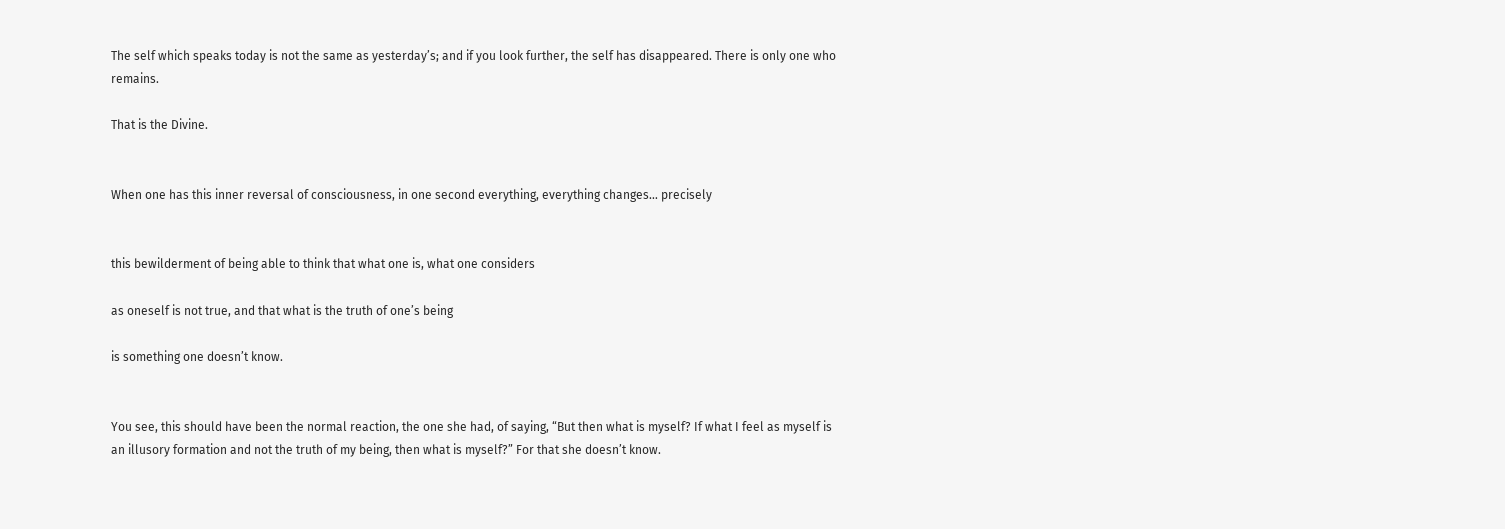The self which speaks today is not the same as yesterday’s; and if you look further, the self has disappeared. There is only one who remains.

That is the Divine.


When one has this inner reversal of consciousness, in one second everything, everything changes… precisely


this bewilderment of being able to think that what one is, what one considers

as oneself is not true, and that what is the truth of one’s being

is something one doesn’t know.


You see, this should have been the normal reaction, the one she had, of saying, “But then what is myself? If what I feel as myself is an illusory formation and not the truth of my being, then what is myself?” For that she doesn’t know.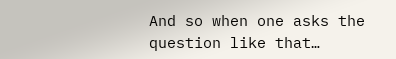And so when one asks the question like that…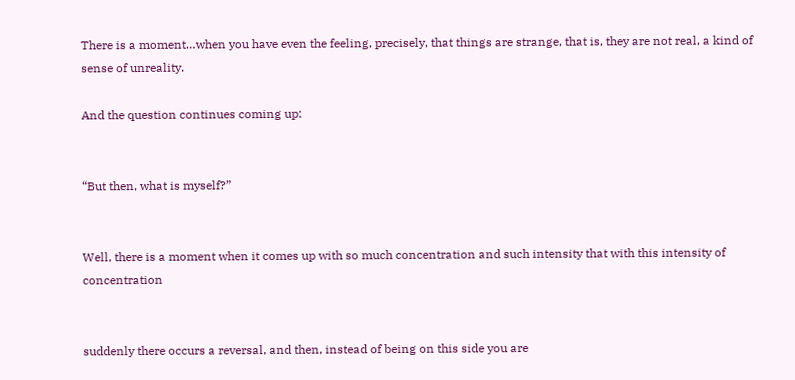There is a moment…when you have even the feeling, precisely, that things are strange, that is, they are not real, a kind of sense of unreality.

And the question continues coming up:


“But then, what is myself?”


Well, there is a moment when it comes up with so much concentration and such intensity that with this intensity of concentration


suddenly there occurs a reversal, and then, instead of being on this side you are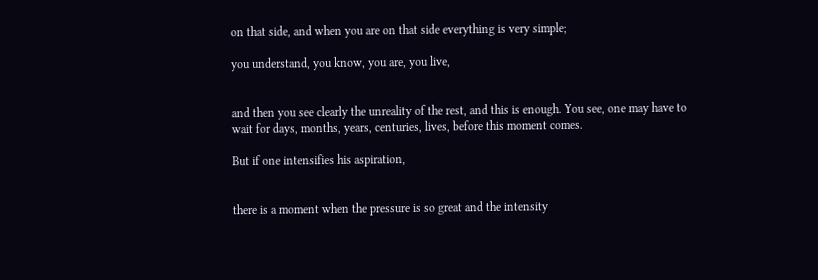on that side, and when you are on that side everything is very simple;

you understand, you know, you are, you live,


and then you see clearly the unreality of the rest, and this is enough. You see, one may have to wait for days, months, years, centuries, lives, before this moment comes.

But if one intensifies his aspiration,


there is a moment when the pressure is so great and the intensity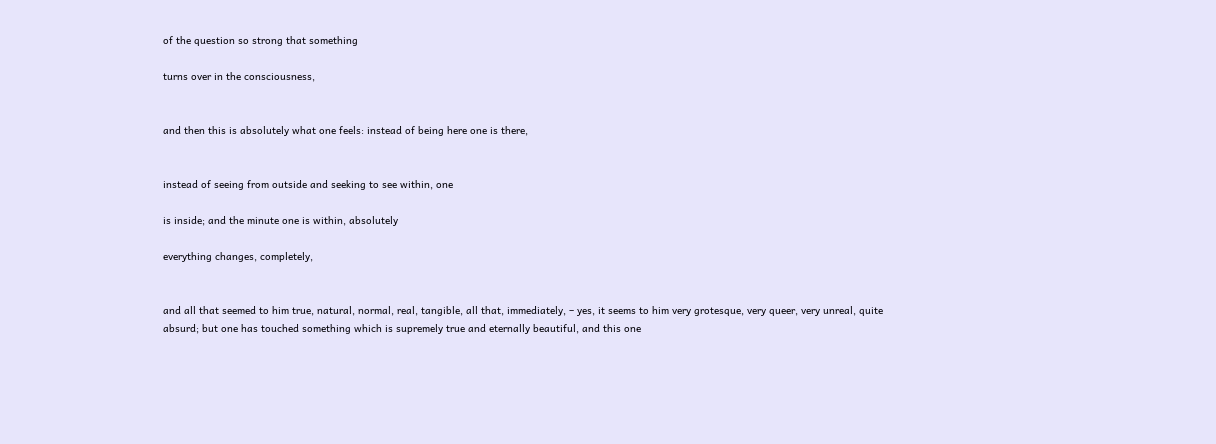of the question so strong that something

turns over in the consciousness,


and then this is absolutely what one feels: instead of being here one is there,


instead of seeing from outside and seeking to see within, one

is inside; and the minute one is within, absolutely

everything changes, completely,


and all that seemed to him true, natural, normal, real, tangible, all that, immediately, – yes, it seems to him very grotesque, very queer, very unreal, quite absurd; but one has touched something which is supremely true and eternally beautiful, and this one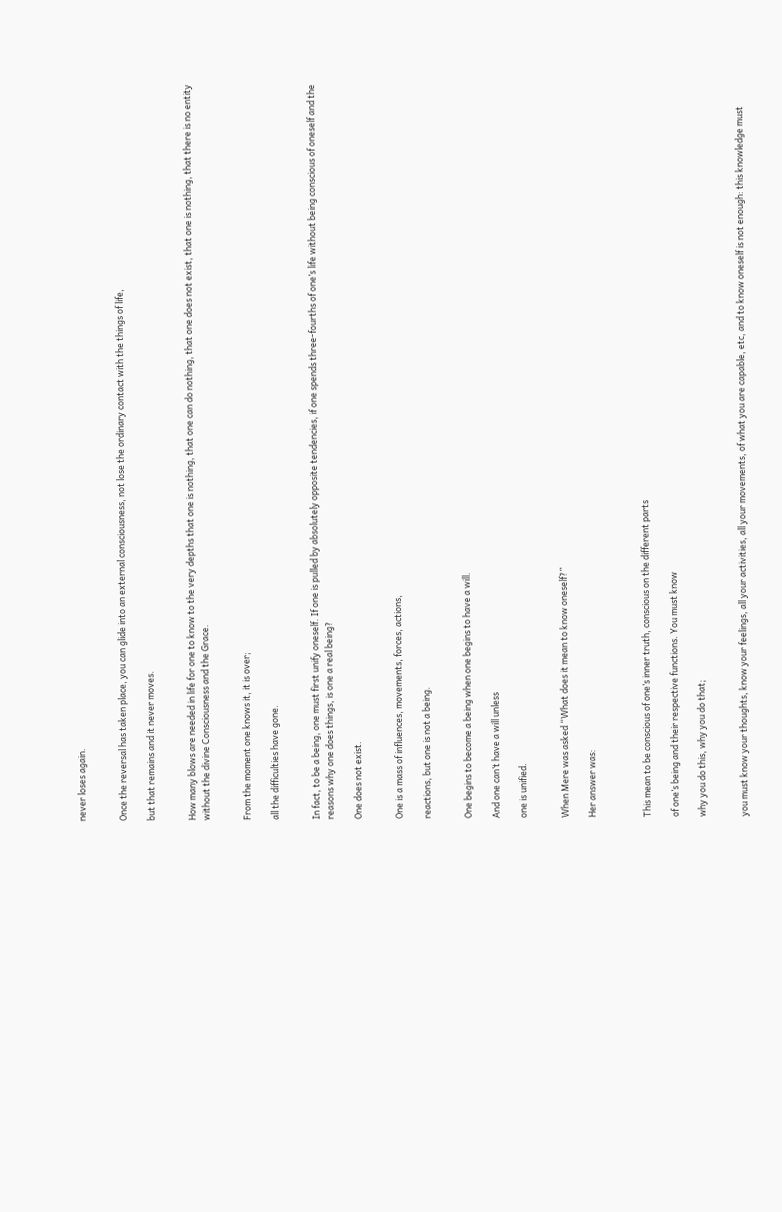never loses again.


Once the reversal has taken place, you can glide into an external consciousness, not lose the ordinary contact with the things of life,

but that remains and it never moves.


How many blows are needed in life for one to know to the very depths that one is nothing, that one can do nothing, that one does not exist, that one is nothing, that there is no entity without the divine Consciousness and the Grace.


From the moment one knows it, it is over;

all the difficulties have gone.


In fact, to be a being, one must first unify oneself. If one is pulled by absolutely opposite tendencies, if one spends three-fourths of one’s life without being conscious of oneself and the reasons why one does things, is one a real being?

One does not exist.


One is a mass of influences, movements, forces, actions,

reactions, but one is not a being.


One begins to become a being when one begins to have a will.

And one can’t have a will unless

one is unified.


When Mere was asked “What does it mean to know oneself?”

Her answer was:



This mean to be conscious of one’s inner truth, conscious on the different parts

of one’s being and their respective functions. You must know

why you do this, why you do that;


you must know your thoughts, know your feelings, all your activities, all your movements, of what you are capable, etc, and to know oneself is not enough: this knowledge must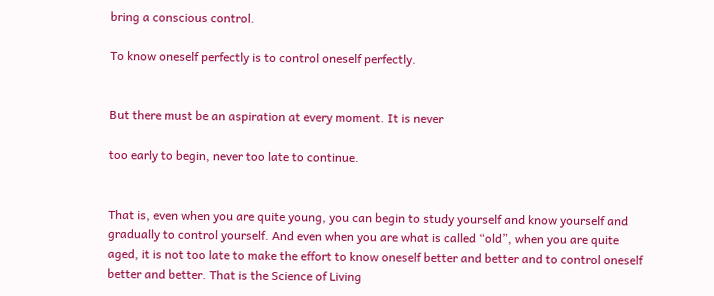bring a conscious control.

To know oneself perfectly is to control oneself perfectly.


But there must be an aspiration at every moment. It is never

too early to begin, never too late to continue.


That is, even when you are quite young, you can begin to study yourself and know yourself and gradually to control yourself. And even when you are what is called “old”, when you are quite aged, it is not too late to make the effort to know oneself better and better and to control oneself better and better. That is the Science of Living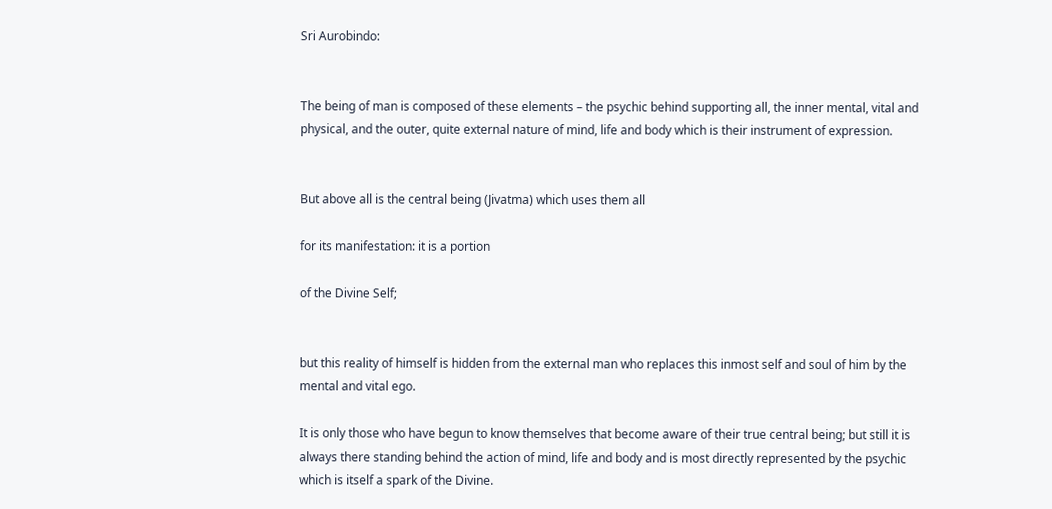Sri Aurobindo:


The being of man is composed of these elements – the psychic behind supporting all, the inner mental, vital and physical, and the outer, quite external nature of mind, life and body which is their instrument of expression.


But above all is the central being (Jivatma) which uses them all

for its manifestation: it is a portion

of the Divine Self;


but this reality of himself is hidden from the external man who replaces this inmost self and soul of him by the mental and vital ego.

It is only those who have begun to know themselves that become aware of their true central being; but still it is always there standing behind the action of mind, life and body and is most directly represented by the psychic which is itself a spark of the Divine.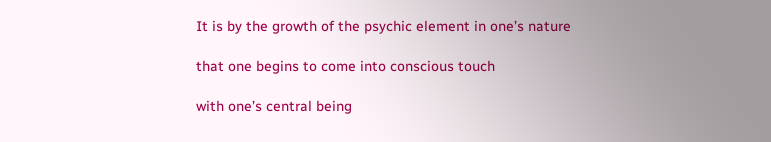It is by the growth of the psychic element in one’s nature

that one begins to come into conscious touch

with one’s central being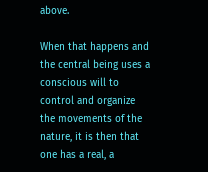above.

When that happens and the central being uses a conscious will to control and organize the movements of the nature, it is then that one has a real, a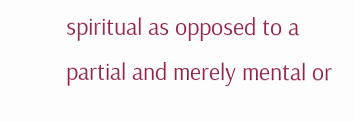spiritual as opposed to a partial and merely mental or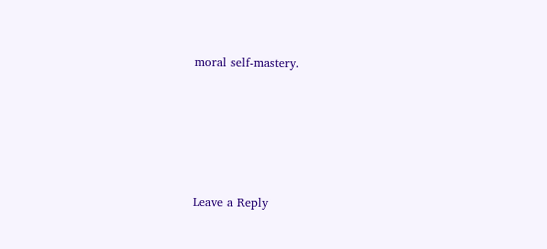moral self-mastery.






Leave a Reply